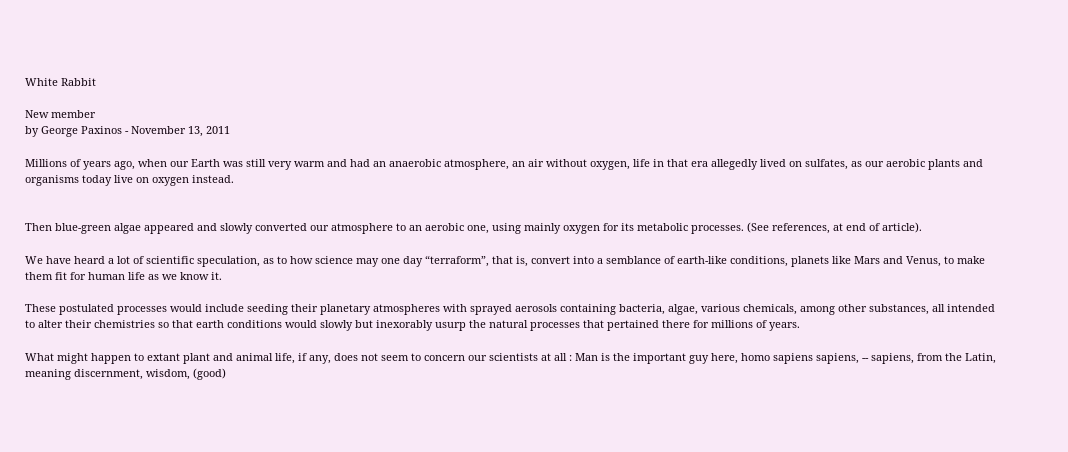White Rabbit

New member
by George Paxinos - November 13, 2011

Millions of years ago, when our Earth was still very warm and had an anaerobic atmosphere, an air without oxygen, life in that era allegedly lived on sulfates, as our aerobic plants and organisms today live on oxygen instead.


Then blue-green algae appeared and slowly converted our atmosphere to an aerobic one, using mainly oxygen for its metabolic processes. (See references, at end of article).

We have heard a lot of scientific speculation, as to how science may one day “terraform”, that is, convert into a semblance of earth-like conditions, planets like Mars and Venus, to make them fit for human life as we know it.

These postulated processes would include seeding their planetary atmospheres with sprayed aerosols containing bacteria, algae, various chemicals, among other substances, all intended to alter their chemistries so that earth conditions would slowly but inexorably usurp the natural processes that pertained there for millions of years.

What might happen to extant plant and animal life, if any, does not seem to concern our scientists at all : Man is the important guy here, homo sapiens sapiens, -- sapiens, from the Latin, meaning discernment, wisdom, (good)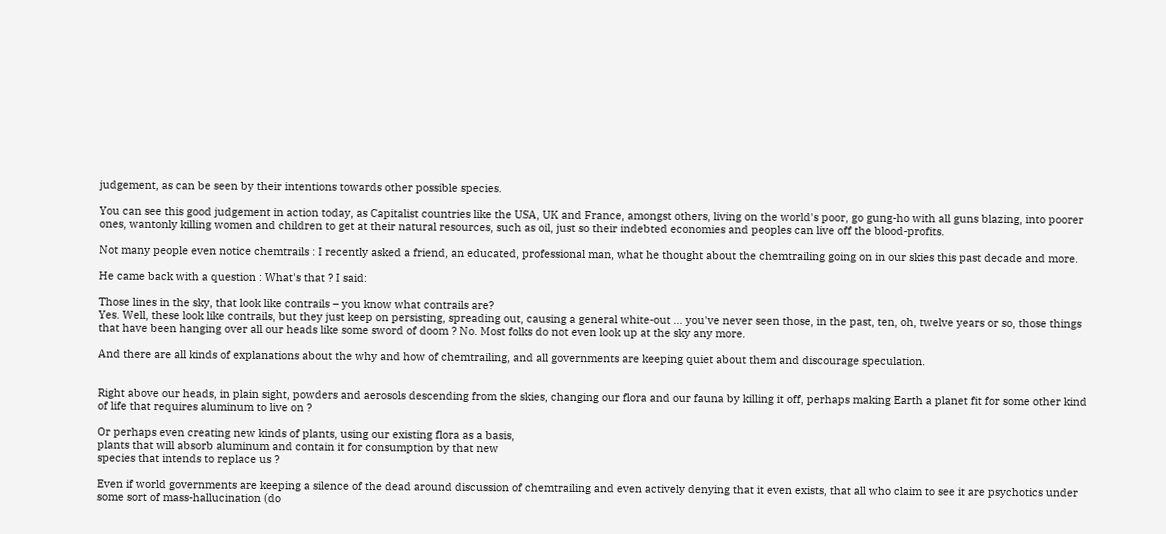judgement, as can be seen by their intentions towards other possible species.

You can see this good judgement in action today, as Capitalist countries like the USA, UK and France, amongst others, living on the world's poor, go gung-ho with all guns blazing, into poorer ones, wantonly killing women and children to get at their natural resources, such as oil, just so their indebted economies and peoples can live off the blood-profits.

Not many people even notice chemtrails : I recently asked a friend, an educated, professional man, what he thought about the chemtrailing going on in our skies this past decade and more.

He came back with a question : What's that ? I said:

Those lines in the sky, that look like contrails – you know what contrails are?
Yes. Well, these look like contrails, but they just keep on persisting, spreading out, causing a general white-out ... you've never seen those, in the past, ten, oh, twelve years or so, those things that have been hanging over all our heads like some sword of doom ? No. Most folks do not even look up at the sky any more.

And there are all kinds of explanations about the why and how of chemtrailing, and all governments are keeping quiet about them and discourage speculation.


Right above our heads, in plain sight, powders and aerosols descending from the skies, changing our flora and our fauna by killing it off, perhaps making Earth a planet fit for some other kind of life that requires aluminum to live on ?

Or perhaps even creating new kinds of plants, using our existing flora as a basis,
plants that will absorb aluminum and contain it for consumption by that new
species that intends to replace us ?

Even if world governments are keeping a silence of the dead around discussion of chemtrailing and even actively denying that it even exists, that all who claim to see it are psychotics under some sort of mass-hallucination (do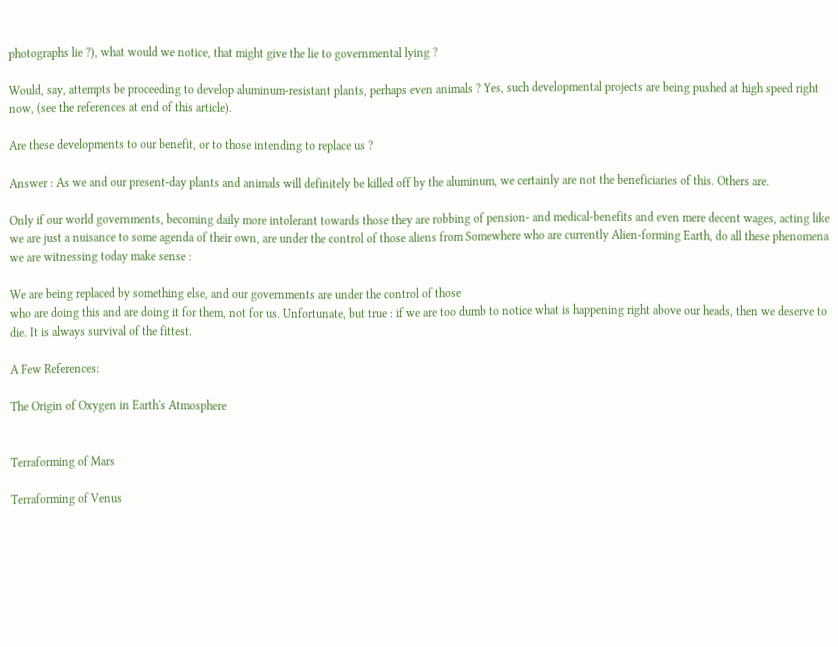photographs lie ?), what would we notice, that might give the lie to governmental lying ?

Would, say, attempts be proceeding to develop aluminum-resistant plants, perhaps even animals ? Yes, such developmental projects are being pushed at high speed right now, (see the references at end of this article).

Are these developments to our benefit, or to those intending to replace us ?

Answer : As we and our present-day plants and animals will definitely be killed off by the aluminum, we certainly are not the beneficiaries of this. Others are.

Only if our world governments, becoming daily more intolerant towards those they are robbing of pension- and medical-benefits and even mere decent wages, acting like we are just a nuisance to some agenda of their own, are under the control of those aliens from Somewhere who are currently Alien-forming Earth, do all these phenomena we are witnessing today make sense :

We are being replaced by something else, and our governments are under the control of those
who are doing this and are doing it for them, not for us. Unfortunate, but true : if we are too dumb to notice what is happening right above our heads, then we deserve to die. It is always survival of the fittest.

A Few References:

The Origin of Oxygen in Earth's Atmosphere


Terraforming of Mars

Terraforming of Venus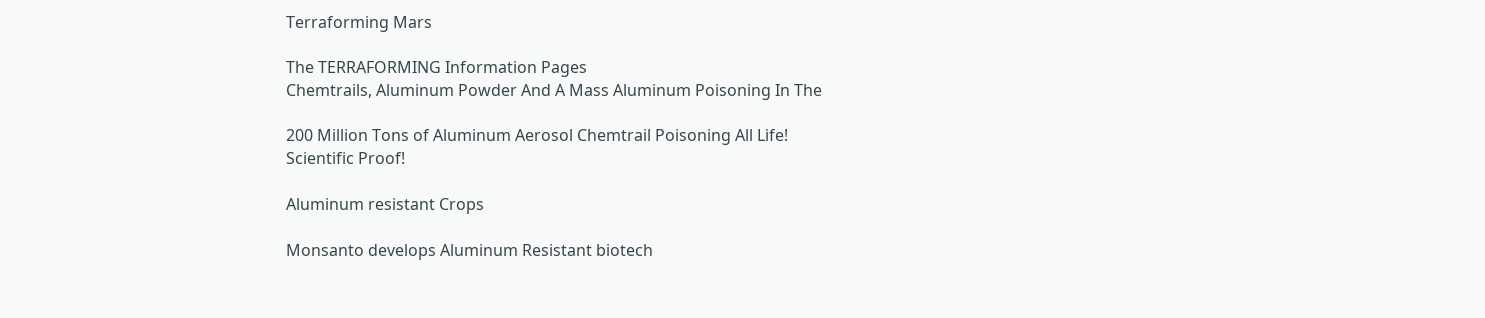Terraforming Mars

The TERRAFORMING Information Pages
Chemtrails, Aluminum Powder And A Mass Aluminum Poisoning In The

200 Million Tons of Aluminum Aerosol Chemtrail Poisoning All Life!
Scientific Proof!

Aluminum resistant Crops

Monsanto develops Aluminum Resistant biotech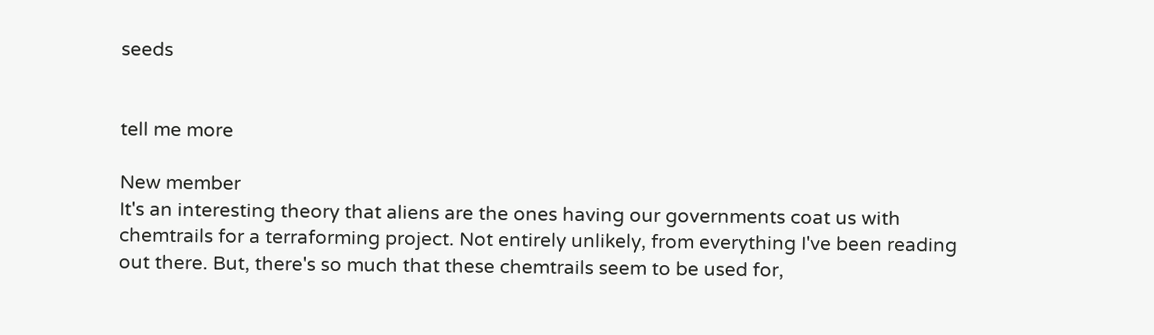seeds


tell me more

New member
It's an interesting theory that aliens are the ones having our governments coat us with chemtrails for a terraforming project. Not entirely unlikely, from everything I've been reading out there. But, there's so much that these chemtrails seem to be used for,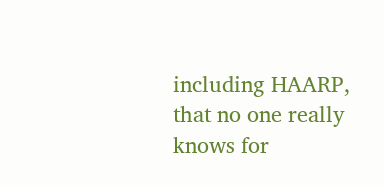including HAARP, that no one really knows for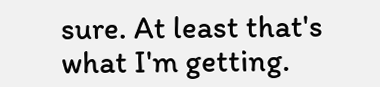sure. At least that's what I'm getting.